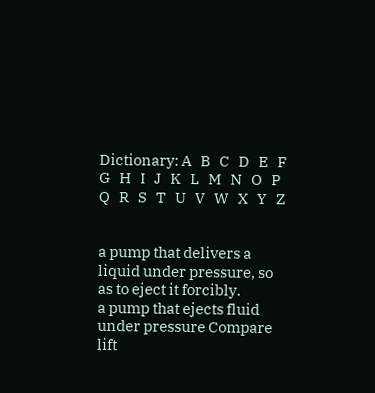Dictionary: A   B   C   D   E   F   G   H   I   J   K   L   M   N   O   P   Q   R   S   T   U   V   W   X   Y   Z


a pump that delivers a liquid under pressure, so as to eject it forcibly.
a pump that ejects fluid under pressure Compare lift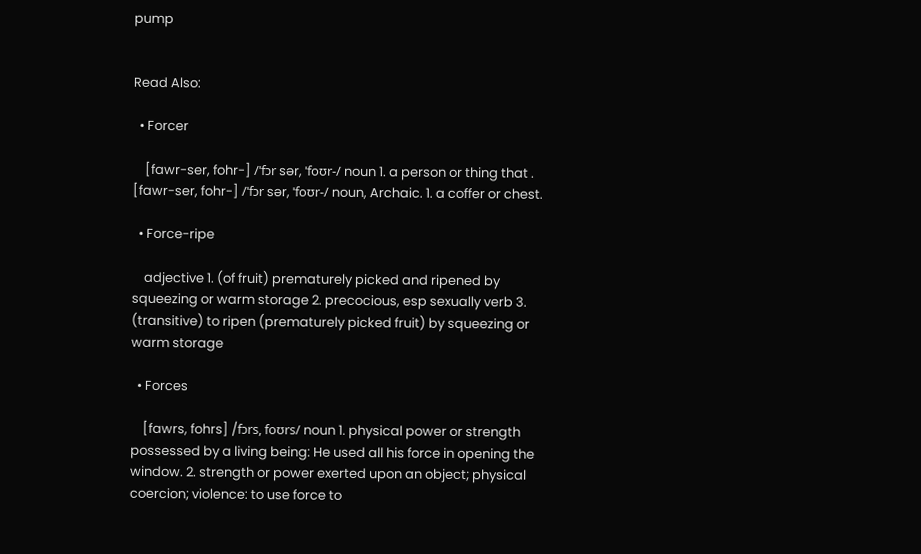pump


Read Also:

  • Forcer

    [fawr-ser, fohr-] /ˈfɔr sər, ˈfoʊr-/ noun 1. a person or thing that . [fawr-ser, fohr-] /ˈfɔr sər, ˈfoʊr-/ noun, Archaic. 1. a coffer or chest.

  • Force-ripe

    adjective 1. (of fruit) prematurely picked and ripened by squeezing or warm storage 2. precocious, esp sexually verb 3. (transitive) to ripen (prematurely picked fruit) by squeezing or warm storage

  • Forces

    [fawrs, fohrs] /fɔrs, foʊrs/ noun 1. physical power or strength possessed by a living being: He used all his force in opening the window. 2. strength or power exerted upon an object; physical coercion; violence: to use force to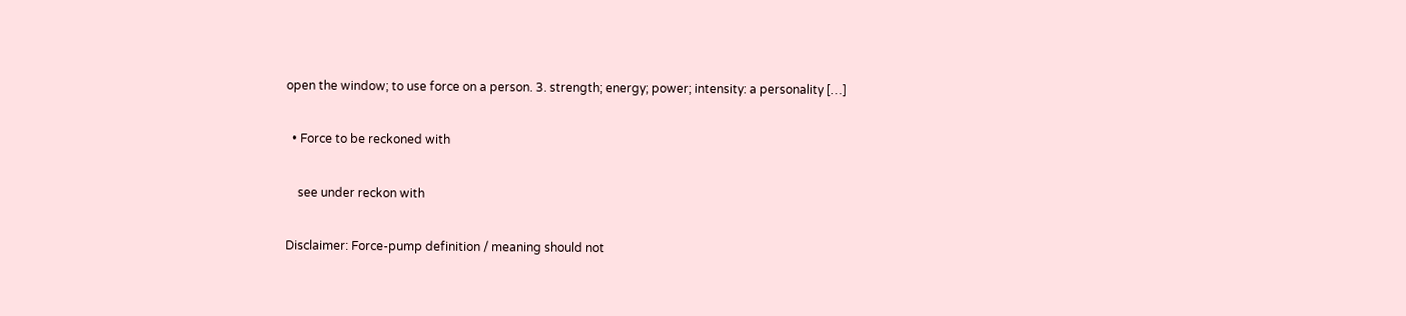open the window; to use force on a person. 3. strength; energy; power; intensity: a personality […]

  • Force to be reckoned with

    see under reckon with

Disclaimer: Force-pump definition / meaning should not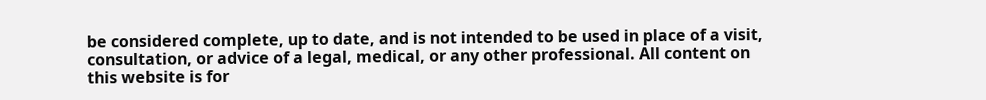be considered complete, up to date, and is not intended to be used in place of a visit, consultation, or advice of a legal, medical, or any other professional. All content on this website is for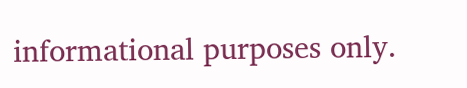informational purposes only.